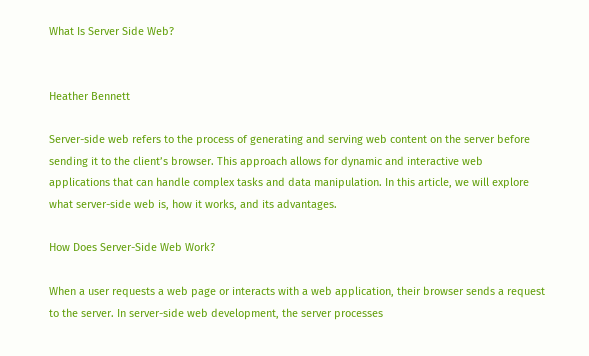What Is Server Side Web?


Heather Bennett

Server-side web refers to the process of generating and serving web content on the server before sending it to the client’s browser. This approach allows for dynamic and interactive web applications that can handle complex tasks and data manipulation. In this article, we will explore what server-side web is, how it works, and its advantages.

How Does Server-Side Web Work?

When a user requests a web page or interacts with a web application, their browser sends a request to the server. In server-side web development, the server processes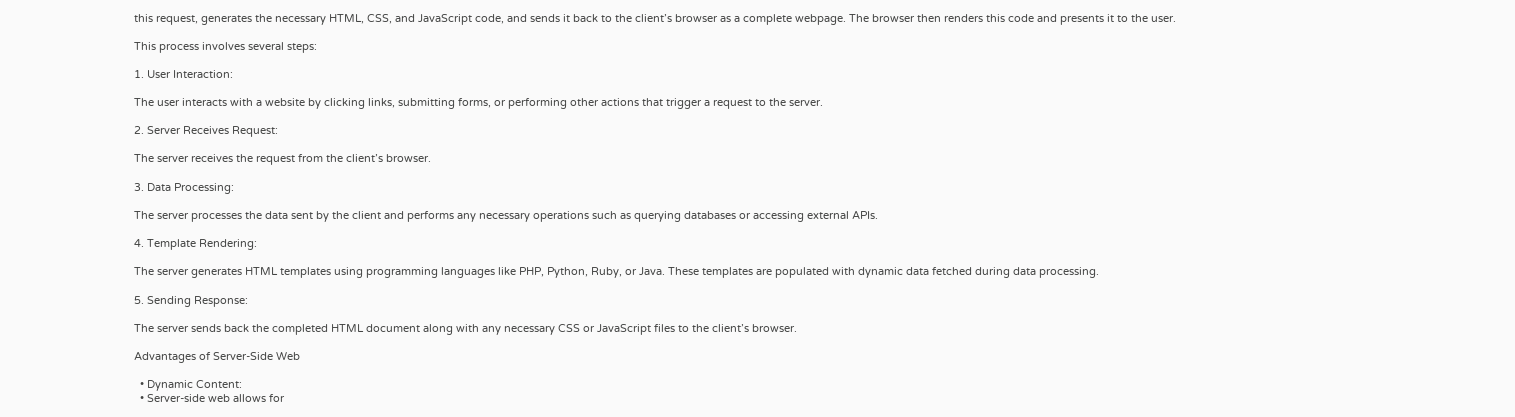this request, generates the necessary HTML, CSS, and JavaScript code, and sends it back to the client’s browser as a complete webpage. The browser then renders this code and presents it to the user.

This process involves several steps:

1. User Interaction:

The user interacts with a website by clicking links, submitting forms, or performing other actions that trigger a request to the server.

2. Server Receives Request:

The server receives the request from the client’s browser.

3. Data Processing:

The server processes the data sent by the client and performs any necessary operations such as querying databases or accessing external APIs.

4. Template Rendering:

The server generates HTML templates using programming languages like PHP, Python, Ruby, or Java. These templates are populated with dynamic data fetched during data processing.

5. Sending Response:

The server sends back the completed HTML document along with any necessary CSS or JavaScript files to the client’s browser.

Advantages of Server-Side Web

  • Dynamic Content:
  • Server-side web allows for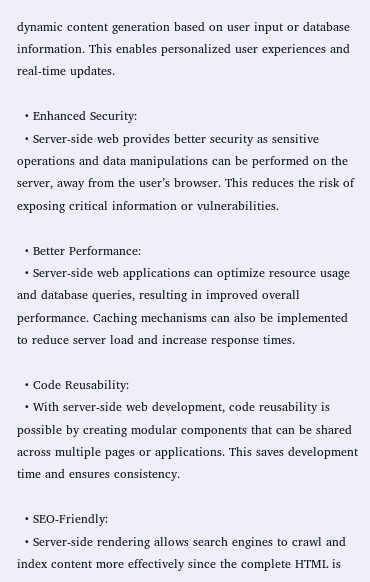dynamic content generation based on user input or database information. This enables personalized user experiences and real-time updates.

  • Enhanced Security:
  • Server-side web provides better security as sensitive operations and data manipulations can be performed on the server, away from the user’s browser. This reduces the risk of exposing critical information or vulnerabilities.

  • Better Performance:
  • Server-side web applications can optimize resource usage and database queries, resulting in improved overall performance. Caching mechanisms can also be implemented to reduce server load and increase response times.

  • Code Reusability:
  • With server-side web development, code reusability is possible by creating modular components that can be shared across multiple pages or applications. This saves development time and ensures consistency.

  • SEO-Friendly:
  • Server-side rendering allows search engines to crawl and index content more effectively since the complete HTML is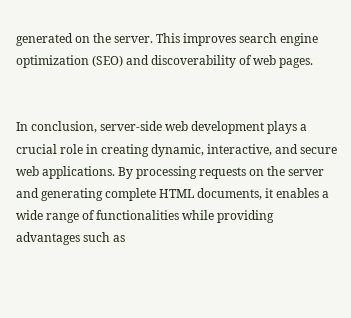generated on the server. This improves search engine optimization (SEO) and discoverability of web pages.


In conclusion, server-side web development plays a crucial role in creating dynamic, interactive, and secure web applications. By processing requests on the server and generating complete HTML documents, it enables a wide range of functionalities while providing advantages such as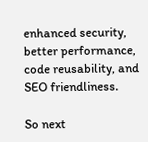enhanced security, better performance, code reusability, and SEO friendliness.

So next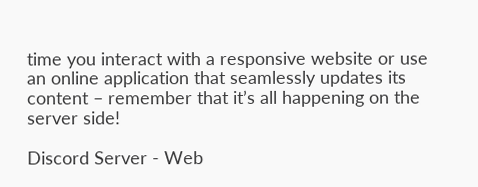time you interact with a responsive website or use an online application that seamlessly updates its content – remember that it’s all happening on the server side!

Discord Server - Web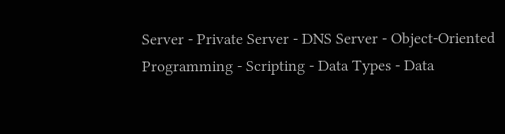Server - Private Server - DNS Server - Object-Oriented Programming - Scripting - Data Types - Data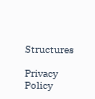Structures

Privacy Policy